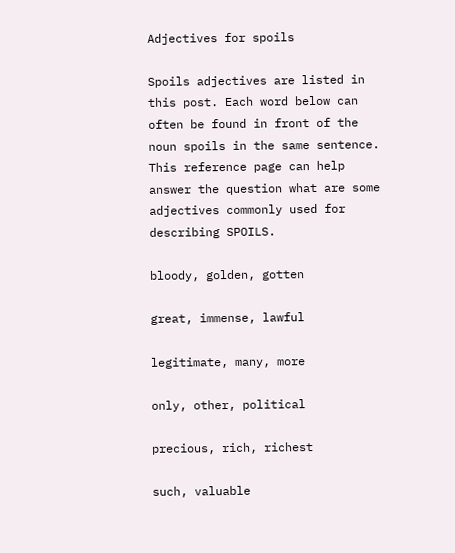Adjectives for spoils

Spoils adjectives are listed in this post. Each word below can often be found in front of the noun spoils in the same sentence. This reference page can help answer the question what are some adjectives commonly used for describing SPOILS.

bloody, golden, gotten

great, immense, lawful

legitimate, many, more

only, other, political

precious, rich, richest

such, valuable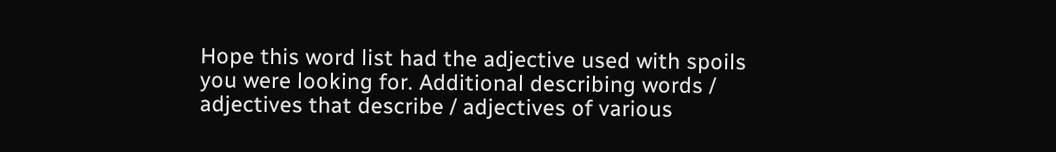Hope this word list had the adjective used with spoils you were looking for. Additional describing words / adjectives that describe / adjectives of various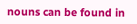nouns can be found in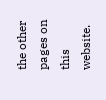the other pages on this website.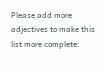Please add more adjectives to make this list more complete: